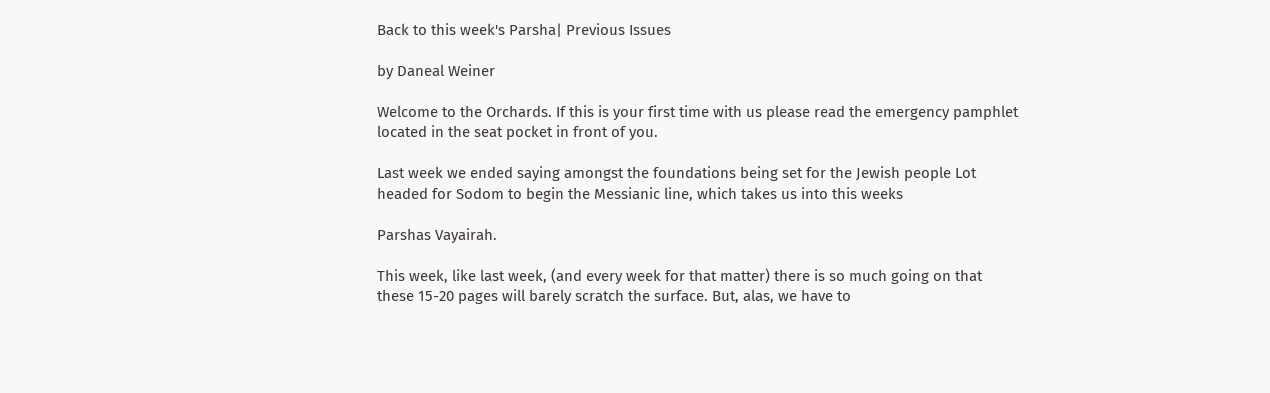Back to this week's Parsha| Previous Issues

by Daneal Weiner

Welcome to the Orchards. If this is your first time with us please read the emergency pamphlet located in the seat pocket in front of you.

Last week we ended saying amongst the foundations being set for the Jewish people Lot headed for Sodom to begin the Messianic line, which takes us into this weeks

Parshas Vayairah.

This week, like last week, (and every week for that matter) there is so much going on that these 15-20 pages will barely scratch the surface. But, alas, we have to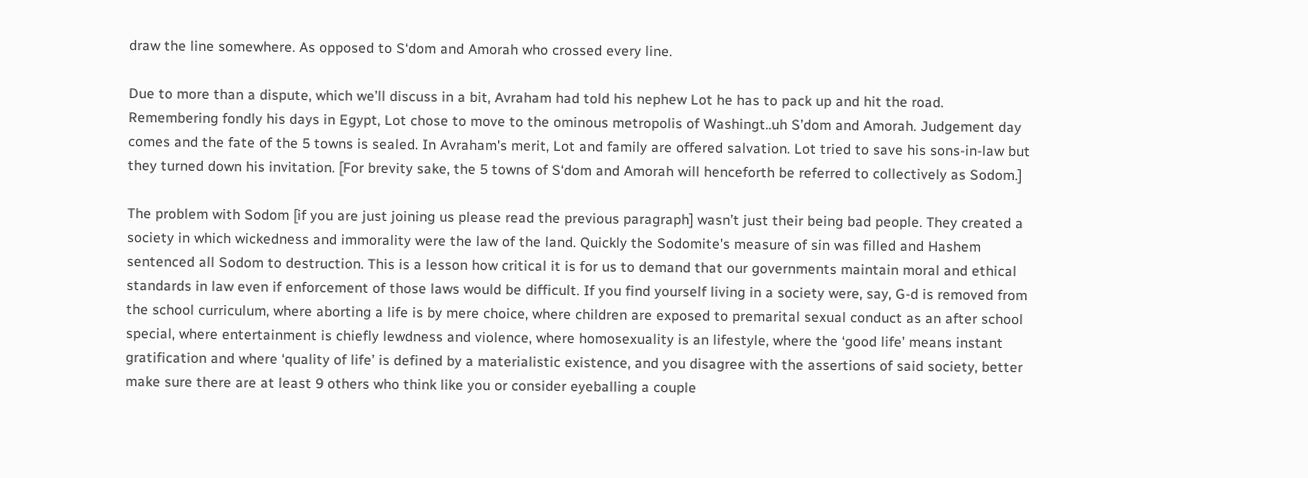draw the line somewhere. As opposed to S‘dom and Amorah who crossed every line.

Due to more than a dispute, which we’ll discuss in a bit, Avraham had told his nephew Lot he has to pack up and hit the road. Remembering fondly his days in Egypt, Lot chose to move to the ominous metropolis of Washingt..uh S’dom and Amorah. Judgement day comes and the fate of the 5 towns is sealed. In Avraham's merit, Lot and family are offered salvation. Lot tried to save his sons-in-law but they turned down his invitation. [For brevity sake, the 5 towns of S‘dom and Amorah will henceforth be referred to collectively as Sodom.]

The problem with Sodom [if you are just joining us please read the previous paragraph] wasn’t just their being bad people. They created a society in which wickedness and immorality were the law of the land. Quickly the Sodomite's measure of sin was filled and Hashem sentenced all Sodom to destruction. This is a lesson how critical it is for us to demand that our governments maintain moral and ethical standards in law even if enforcement of those laws would be difficult. If you find yourself living in a society were, say, G-d is removed from the school curriculum, where aborting a life is by mere choice, where children are exposed to premarital sexual conduct as an after school special, where entertainment is chiefly lewdness and violence, where homosexuality is an lifestyle, where the ‘good life’ means instant gratification and where ‘quality of life’ is defined by a materialistic existence, and you disagree with the assertions of said society, better make sure there are at least 9 others who think like you or consider eyeballing a couple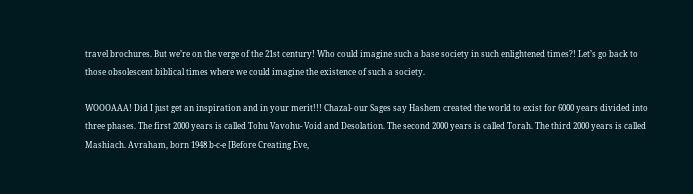travel brochures. But we’re on the verge of the 21st century! Who could imagine such a base society in such enlightened times?! Let’s go back to those obsolescent biblical times where we could imagine the existence of such a society.

WOOOAAA! Did I just get an inspiration and in your merit!!! Chazal- our Sages say Hashem created the world to exist for 6000 years divided into three phases. The first 2000 years is called Tohu Vavohu- Void and Desolation. The second 2000 years is called Torah. The third 2000 years is called Mashiach. Avraham, born 1948 b-c-e [Before Creating Eve,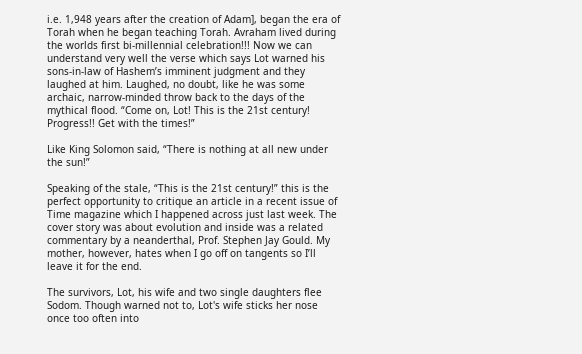i.e. 1,948 years after the creation of Adam], began the era of Torah when he began teaching Torah. Avraham lived during the worlds first bi-millennial celebration!!! Now we can understand very well the verse which says Lot warned his sons-in-law of Hashem’s imminent judgment and they laughed at him. Laughed, no doubt, like he was some archaic, narrow-minded throw back to the days of the mythical flood. “Come on, Lot! This is the 21st century! Progress!! Get with the times!”

Like King Solomon said, “There is nothing at all new under the sun!”

Speaking of the stale, “This is the 21st century!” this is the perfect opportunity to critique an article in a recent issue of Time magazine which I happened across just last week. The cover story was about evolution and inside was a related commentary by a neanderthal, Prof. Stephen Jay Gould. My mother, however, hates when I go off on tangents so I’ll leave it for the end.

The survivors, Lot, his wife and two single daughters flee Sodom. Though warned not to, Lot's wife sticks her nose once too often into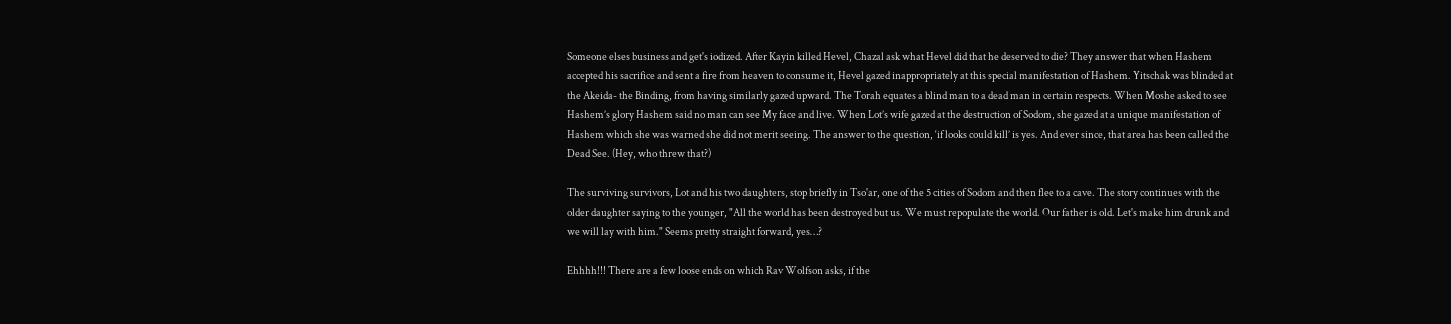Someone elses business and get's iodized. After Kayin killed Hevel, Chazal ask what Hevel did that he deserved to die? They answer that when Hashem accepted his sacrifice and sent a fire from heaven to consume it, Hevel gazed inappropriately at this special manifestation of Hashem. Yitschak was blinded at the Akeida- the Binding, from having similarly gazed upward. The Torah equates a blind man to a dead man in certain respects. When Moshe asked to see Hashem’s glory Hashem said no man can see My face and live. When Lot’s wife gazed at the destruction of Sodom, she gazed at a unique manifestation of Hashem which she was warned she did not merit seeing. The answer to the question, ‘if looks could kill’ is yes. And ever since, that area has been called the Dead See. (Hey, who threw that?)

The surviving survivors, Lot and his two daughters, stop briefly in Tso'ar, one of the 5 cities of Sodom and then flee to a cave. The story continues with the older daughter saying to the younger, "All the world has been destroyed but us. We must repopulate the world. Our father is old. Let's make him drunk and we will lay with him." Seems pretty straight forward, yes…?

Ehhhh!!! There are a few loose ends on which Rav Wolfson asks, if the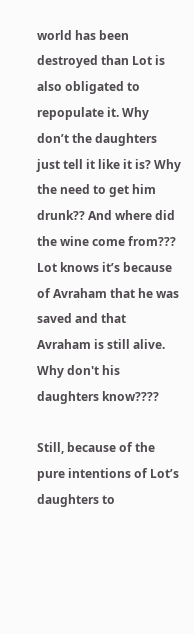world has been destroyed than Lot is also obligated to repopulate it. Why don’t the daughters just tell it like it is? Why the need to get him drunk?? And where did the wine come from??? Lot knows it’s because of Avraham that he was saved and that Avraham is still alive. Why don't his daughters know????

Still, because of the pure intentions of Lot’s daughters to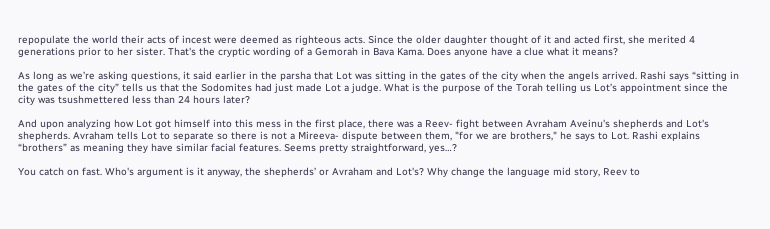repopulate the world their acts of incest were deemed as righteous acts. Since the older daughter thought of it and acted first, she merited 4 generations prior to her sister. That's the cryptic wording of a Gemorah in Bava Kama. Does anyone have a clue what it means?

As long as we’re asking questions, it said earlier in the parsha that Lot was sitting in the gates of the city when the angels arrived. Rashi says “sitting in the gates of the city” tells us that the Sodomites had just made Lot a judge. What is the purpose of the Torah telling us Lot’s appointment since the city was tsushmettered less than 24 hours later?

And upon analyzing how Lot got himself into this mess in the first place, there was a Reev- fight between Avraham Aveinu's shepherds and Lot's shepherds. Avraham tells Lot to separate so there is not a Mireeva- dispute between them, "for we are brothers," he says to Lot. Rashi explains “brothers” as meaning they have similar facial features. Seems pretty straightforward, yes…?

You catch on fast. Who's argument is it anyway, the shepherds’ or Avraham and Lot's? Why change the language mid story, Reev to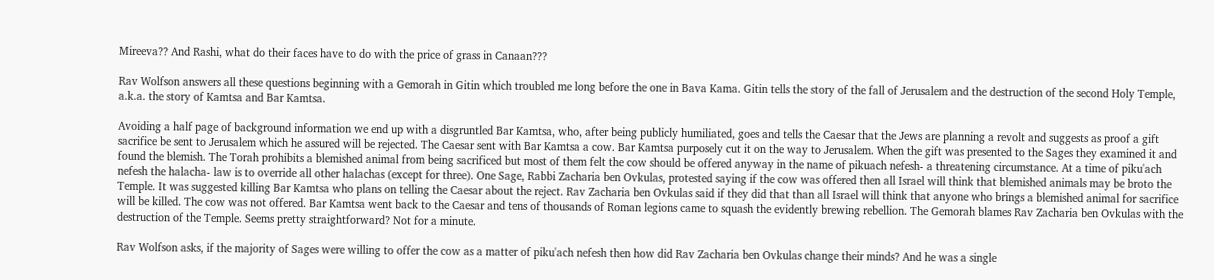Mireeva?? And Rashi, what do their faces have to do with the price of grass in Canaan???

Rav Wolfson answers all these questions beginning with a Gemorah in Gitin which troubled me long before the one in Bava Kama. Gitin tells the story of the fall of Jerusalem and the destruction of the second Holy Temple, a.k.a. the story of Kamtsa and Bar Kamtsa.

Avoiding a half page of background information we end up with a disgruntled Bar Kamtsa, who, after being publicly humiliated, goes and tells the Caesar that the Jews are planning a revolt and suggests as proof a gift sacrifice be sent to Jerusalem which he assured will be rejected. The Caesar sent with Bar Kamtsa a cow. Bar Kamtsa purposely cut it on the way to Jerusalem. When the gift was presented to the Sages they examined it and found the blemish. The Torah prohibits a blemished animal from being sacrificed but most of them felt the cow should be offered anyway in the name of pikuach nefesh- a threatening circumstance. At a time of piku'ach nefesh the halacha- law is to override all other halachas (except for three). One Sage, Rabbi Zacharia ben Ovkulas, protested saying if the cow was offered then all Israel will think that blemished animals may be broto the Temple. It was suggested killing Bar Kamtsa who plans on telling the Caesar about the reject. Rav Zacharia ben Ovkulas said if they did that than all Israel will think that anyone who brings a blemished animal for sacrifice will be killed. The cow was not offered. Bar Kamtsa went back to the Caesar and tens of thousands of Roman legions came to squash the evidently brewing rebellion. The Gemorah blames Rav Zacharia ben Ovkulas with the destruction of the Temple. Seems pretty straightforward? Not for a minute.

Rav Wolfson asks, if the majority of Sages were willing to offer the cow as a matter of piku'ach nefesh then how did Rav Zacharia ben Ovkulas change their minds? And he was a single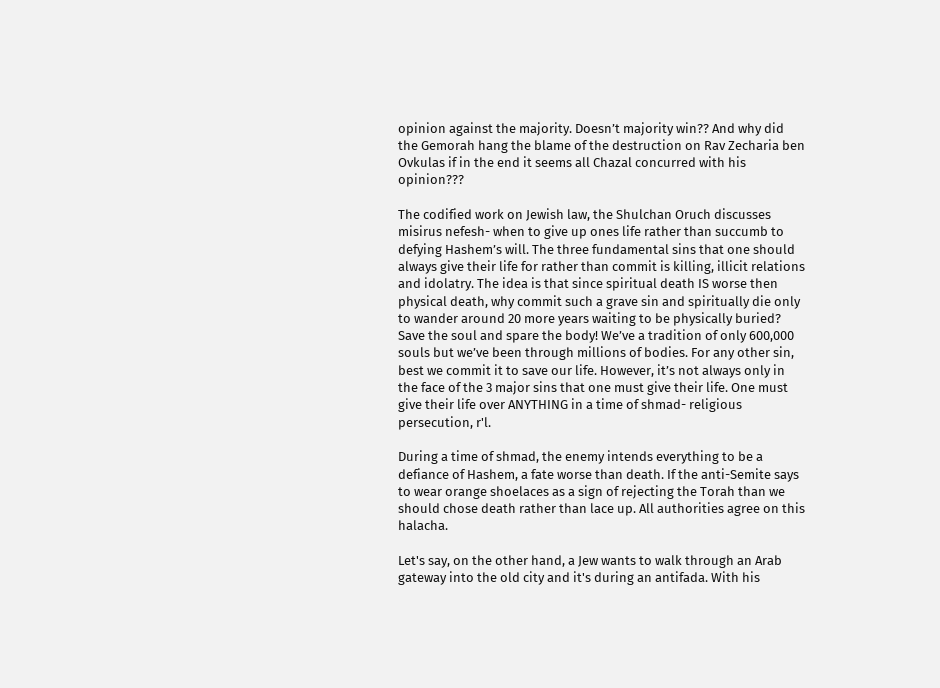opinion against the majority. Doesn’t majority win?? And why did the Gemorah hang the blame of the destruction on Rav Zecharia ben Ovkulas if in the end it seems all Chazal concurred with his opinion???

The codified work on Jewish law, the Shulchan Oruch discusses misirus nefesh- when to give up ones life rather than succumb to defying Hashem’s will. The three fundamental sins that one should always give their life for rather than commit is killing, illicit relations and idolatry. The idea is that since spiritual death IS worse then physical death, why commit such a grave sin and spiritually die only to wander around 20 more years waiting to be physically buried? Save the soul and spare the body! We’ve a tradition of only 600,000 souls but we’ve been through millions of bodies. For any other sin, best we commit it to save our life. However, it’s not always only in the face of the 3 major sins that one must give their life. One must give their life over ANYTHING in a time of shmad- religious persecution, r'l.

During a time of shmad, the enemy intends everything to be a defiance of Hashem, a fate worse than death. If the anti-Semite says to wear orange shoelaces as a sign of rejecting the Torah than we should chose death rather than lace up. All authorities agree on this halacha.

Let's say, on the other hand, a Jew wants to walk through an Arab gateway into the old city and it's during an antifada. With his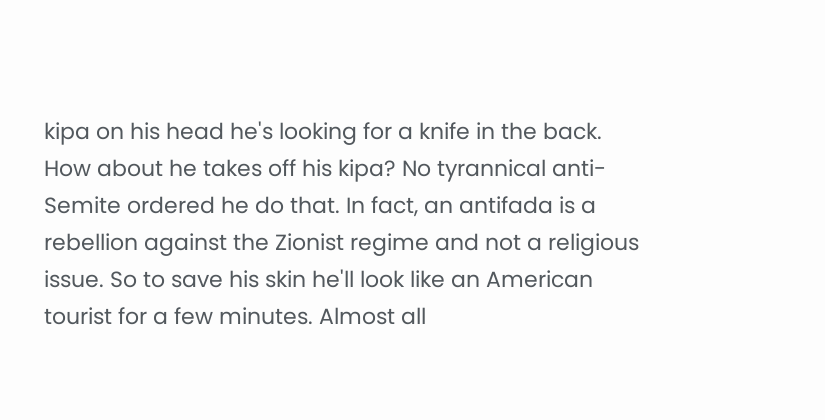kipa on his head he's looking for a knife in the back. How about he takes off his kipa? No tyrannical anti-Semite ordered he do that. In fact, an antifada is a rebellion against the Zionist regime and not a religious issue. So to save his skin he'll look like an American tourist for a few minutes. Almost all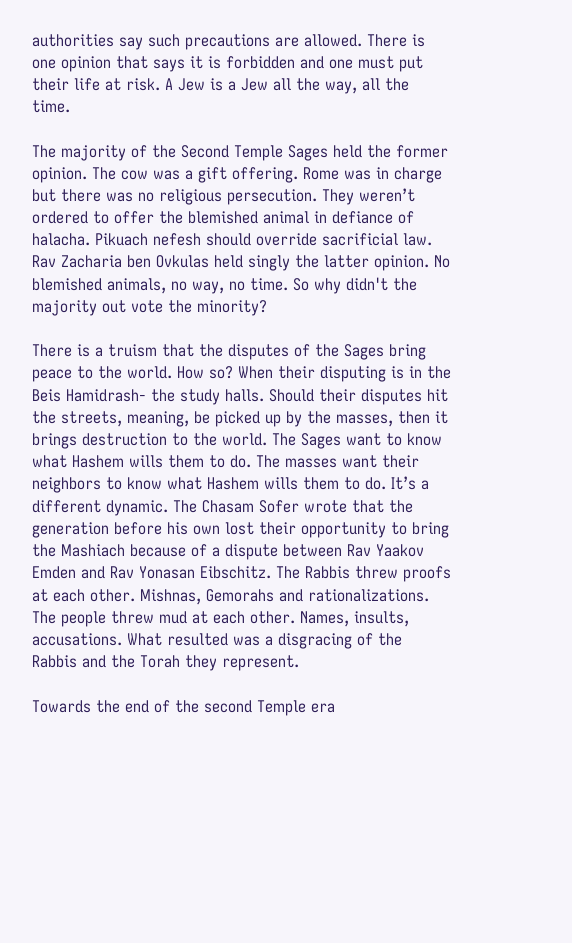authorities say such precautions are allowed. There is one opinion that says it is forbidden and one must put their life at risk. A Jew is a Jew all the way, all the time.

The majority of the Second Temple Sages held the former opinion. The cow was a gift offering. Rome was in charge but there was no religious persecution. They weren’t ordered to offer the blemished animal in defiance of halacha. Pikuach nefesh should override sacrificial law. Rav Zacharia ben Ovkulas held singly the latter opinion. No blemished animals, no way, no time. So why didn't the majority out vote the minority?

There is a truism that the disputes of the Sages bring peace to the world. How so? When their disputing is in the Beis Hamidrash- the study halls. Should their disputes hit the streets, meaning, be picked up by the masses, then it brings destruction to the world. The Sages want to know what Hashem wills them to do. The masses want their neighbors to know what Hashem wills them to do. It’s a different dynamic. The Chasam Sofer wrote that the generation before his own lost their opportunity to bring the Mashiach because of a dispute between Rav Yaakov Emden and Rav Yonasan Eibschitz. The Rabbis threw proofs at each other. Mishnas, Gemorahs and rationalizations. The people threw mud at each other. Names, insults, accusations. What resulted was a disgracing of the Rabbis and the Torah they represent.

Towards the end of the second Temple era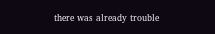there was already trouble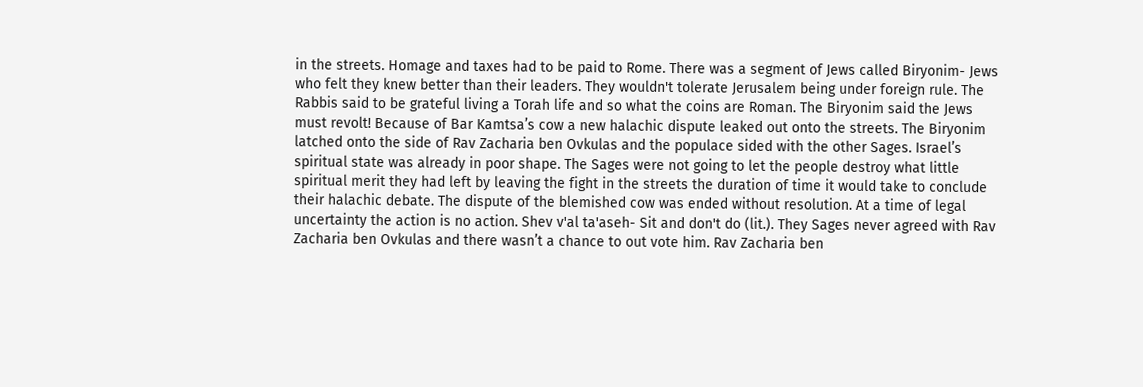in the streets. Homage and taxes had to be paid to Rome. There was a segment of Jews called Biryonim- Jews who felt they knew better than their leaders. They wouldn't tolerate Jerusalem being under foreign rule. The Rabbis said to be grateful living a Torah life and so what the coins are Roman. The Biryonim said the Jews must revolt! Because of Bar Kamtsa’s cow a new halachic dispute leaked out onto the streets. The Biryonim latched onto the side of Rav Zacharia ben Ovkulas and the populace sided with the other Sages. Israel’s spiritual state was already in poor shape. The Sages were not going to let the people destroy what little spiritual merit they had left by leaving the fight in the streets the duration of time it would take to conclude their halachic debate. The dispute of the blemished cow was ended without resolution. At a time of legal uncertainty the action is no action. Shev v'al ta'aseh- Sit and don't do (lit.). They Sages never agreed with Rav Zacharia ben Ovkulas and there wasn’t a chance to out vote him. Rav Zacharia ben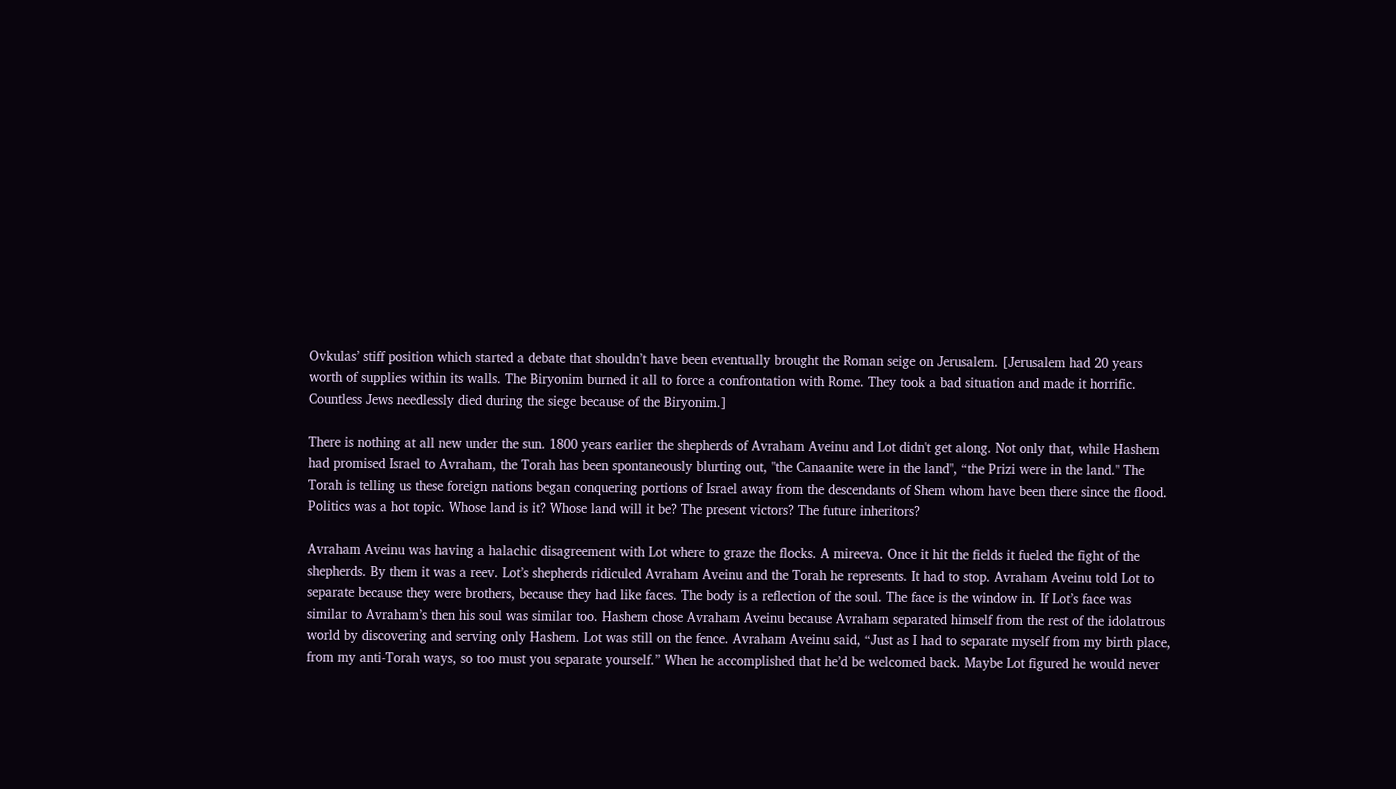Ovkulas’ stiff position which started a debate that shouldn’t have been eventually brought the Roman seige on Jerusalem. [Jerusalem had 20 years worth of supplies within its walls. The Biryonim burned it all to force a confrontation with Rome. They took a bad situation and made it horrific. Countless Jews needlessly died during the siege because of the Biryonim.]

There is nothing at all new under the sun. 1800 years earlier the shepherds of Avraham Aveinu and Lot didn't get along. Not only that, while Hashem had promised Israel to Avraham, the Torah has been spontaneously blurting out, "the Canaanite were in the land", “the Prizi were in the land." The Torah is telling us these foreign nations began conquering portions of Israel away from the descendants of Shem whom have been there since the flood. Politics was a hot topic. Whose land is it? Whose land will it be? The present victors? The future inheritors?

Avraham Aveinu was having a halachic disagreement with Lot where to graze the flocks. A mireeva. Once it hit the fields it fueled the fight of the shepherds. By them it was a reev. Lot’s shepherds ridiculed Avraham Aveinu and the Torah he represents. It had to stop. Avraham Aveinu told Lot to separate because they were brothers, because they had like faces. The body is a reflection of the soul. The face is the window in. If Lot’s face was similar to Avraham’s then his soul was similar too. Hashem chose Avraham Aveinu because Avraham separated himself from the rest of the idolatrous world by discovering and serving only Hashem. Lot was still on the fence. Avraham Aveinu said, “Just as I had to separate myself from my birth place, from my anti-Torah ways, so too must you separate yourself.” When he accomplished that he’d be welcomed back. Maybe Lot figured he would never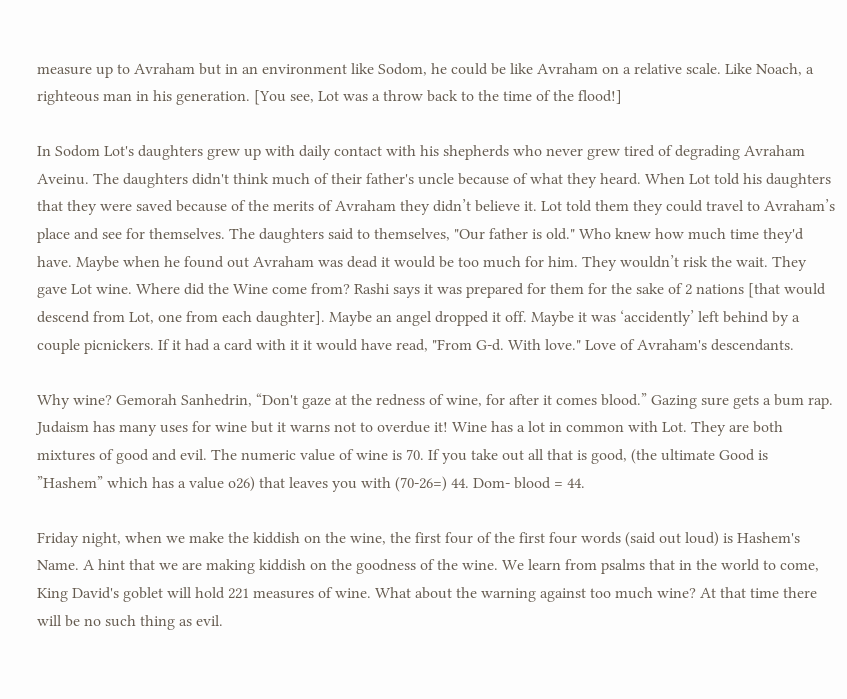measure up to Avraham but in an environment like Sodom, he could be like Avraham on a relative scale. Like Noach, a righteous man in his generation. [You see, Lot was a throw back to the time of the flood!]

In Sodom Lot's daughters grew up with daily contact with his shepherds who never grew tired of degrading Avraham Aveinu. The daughters didn't think much of their father's uncle because of what they heard. When Lot told his daughters that they were saved because of the merits of Avraham they didn’t believe it. Lot told them they could travel to Avraham’s place and see for themselves. The daughters said to themselves, "Our father is old." Who knew how much time they'd have. Maybe when he found out Avraham was dead it would be too much for him. They wouldn’t risk the wait. They gave Lot wine. Where did the Wine come from? Rashi says it was prepared for them for the sake of 2 nations [that would descend from Lot, one from each daughter]. Maybe an angel dropped it off. Maybe it was ‘accidently’ left behind by a couple picnickers. If it had a card with it it would have read, "From G-d. With love." Love of Avraham's descendants.

Why wine? Gemorah Sanhedrin, “Don't gaze at the redness of wine, for after it comes blood.” Gazing sure gets a bum rap. Judaism has many uses for wine but it warns not to overdue it! Wine has a lot in common with Lot. They are both mixtures of good and evil. The numeric value of wine is 70. If you take out all that is good, (the ultimate Good is ”Hashem” which has a value o26) that leaves you with (70-26=) 44. Dom- blood = 44.

Friday night, when we make the kiddish on the wine, the first four of the first four words (said out loud) is Hashem's Name. A hint that we are making kiddish on the goodness of the wine. We learn from psalms that in the world to come, King David's goblet will hold 221 measures of wine. What about the warning against too much wine? At that time there will be no such thing as evil.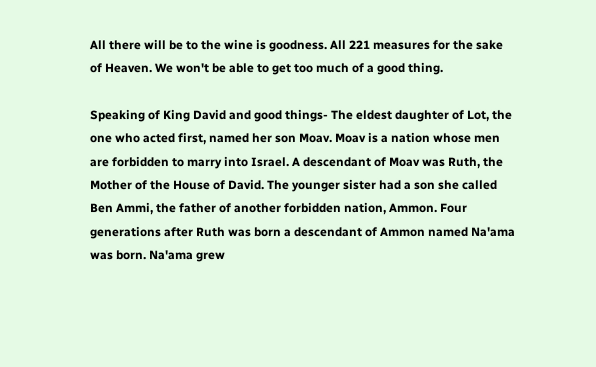All there will be to the wine is goodness. All 221 measures for the sake of Heaven. We won't be able to get too much of a good thing.

Speaking of King David and good things- The eldest daughter of Lot, the one who acted first, named her son Moav. Moav is a nation whose men are forbidden to marry into Israel. A descendant of Moav was Ruth, the Mother of the House of David. The younger sister had a son she called Ben Ammi, the father of another forbidden nation, Ammon. Four generations after Ruth was born a descendant of Ammon named Na'ama was born. Na'ama grew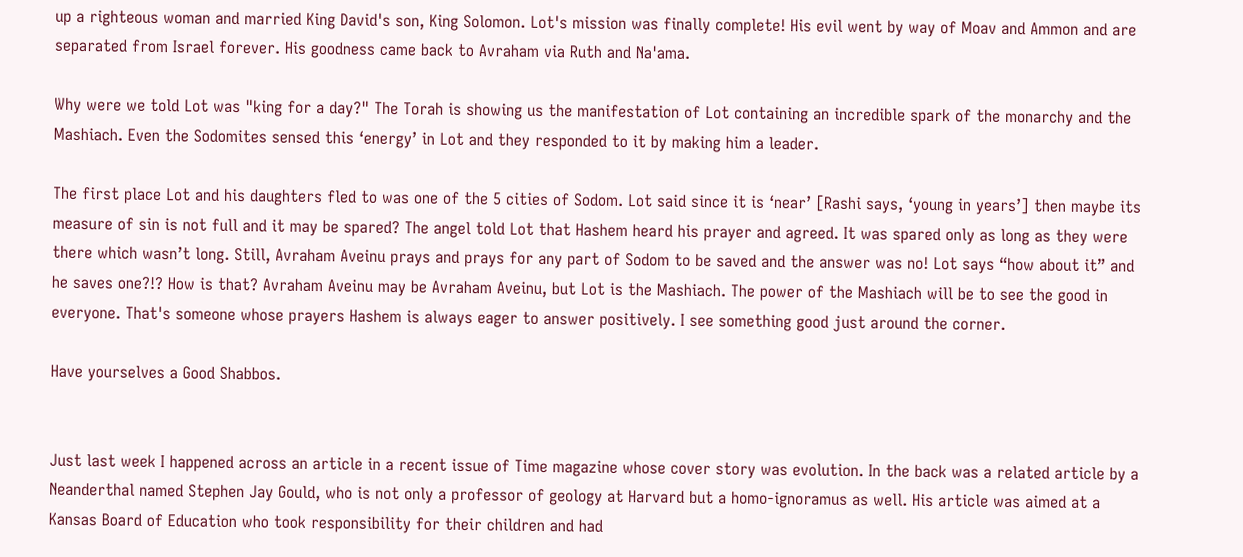up a righteous woman and married King David's son, King Solomon. Lot's mission was finally complete! His evil went by way of Moav and Ammon and are separated from Israel forever. His goodness came back to Avraham via Ruth and Na'ama.

Why were we told Lot was "king for a day?" The Torah is showing us the manifestation of Lot containing an incredible spark of the monarchy and the Mashiach. Even the Sodomites sensed this ‘energy’ in Lot and they responded to it by making him a leader.

The first place Lot and his daughters fled to was one of the 5 cities of Sodom. Lot said since it is ‘near’ [Rashi says, ‘young in years’] then maybe its measure of sin is not full and it may be spared? The angel told Lot that Hashem heard his prayer and agreed. It was spared only as long as they were there which wasn’t long. Still, Avraham Aveinu prays and prays for any part of Sodom to be saved and the answer was no! Lot says “how about it” and he saves one?!? How is that? Avraham Aveinu may be Avraham Aveinu, but Lot is the Mashiach. The power of the Mashiach will be to see the good in everyone. That's someone whose prayers Hashem is always eager to answer positively. I see something good just around the corner.

Have yourselves a Good Shabbos.


Just last week I happened across an article in a recent issue of Time magazine whose cover story was evolution. In the back was a related article by a Neanderthal named Stephen Jay Gould, who is not only a professor of geology at Harvard but a homo-ignoramus as well. His article was aimed at a Kansas Board of Education who took responsibility for their children and had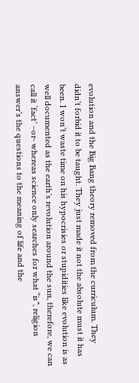evolution and the Big Bang theory removed from the curriculum. They didn’t forbid it to be taught. They just made it not the absolute must it has been. I won’t waste time on his hypocrisies or stupidities like evolution is as well documented as the earth’s revolution around the sun, therefore, we can call it ‘fact’ –or- whereas science only searches for what “is”, religion answer’s the questions to the meaning of life and the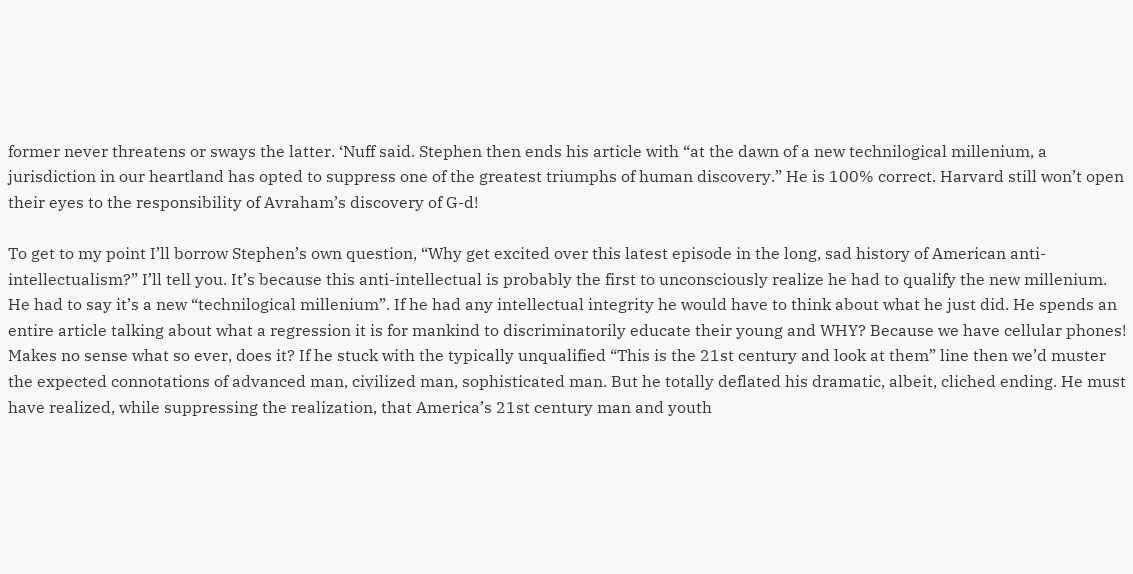former never threatens or sways the latter. ‘Nuff said. Stephen then ends his article with “at the dawn of a new technilogical millenium, a jurisdiction in our heartland has opted to suppress one of the greatest triumphs of human discovery.” He is 100% correct. Harvard still won’t open their eyes to the responsibility of Avraham’s discovery of G-d!

To get to my point I’ll borrow Stephen’s own question, “Why get excited over this latest episode in the long, sad history of American anti-intellectualism?” I’ll tell you. It’s because this anti-intellectual is probably the first to unconsciously realize he had to qualify the new millenium. He had to say it’s a new “technilogical millenium”. If he had any intellectual integrity he would have to think about what he just did. He spends an entire article talking about what a regression it is for mankind to discriminatorily educate their young and WHY? Because we have cellular phones! Makes no sense what so ever, does it? If he stuck with the typically unqualified “This is the 21st century and look at them” line then we’d muster the expected connotations of advanced man, civilized man, sophisticated man. But he totally deflated his dramatic, albeit, cliched ending. He must have realized, while suppressing the realization, that America’s 21st century man and youth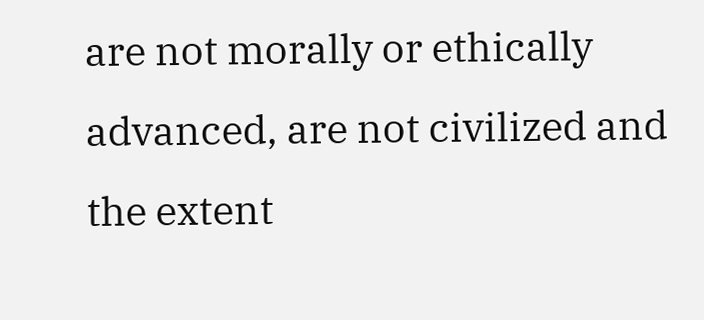are not morally or ethically advanced, are not civilized and the extent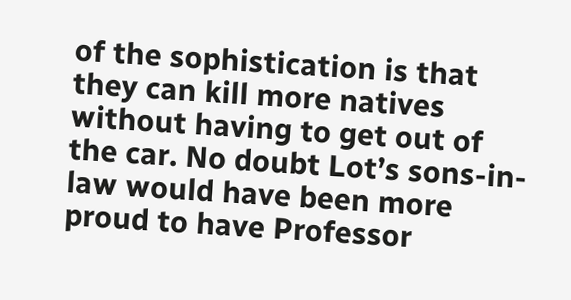of the sophistication is that they can kill more natives without having to get out of the car. No doubt Lot’s sons-in-law would have been more proud to have Professor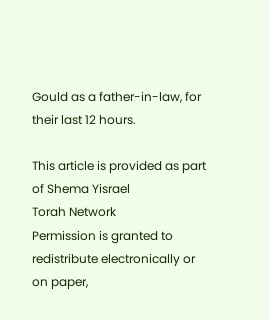Gould as a father-in-law, for their last 12 hours.

This article is provided as part of Shema Yisrael
Torah Network
Permission is granted to redistribute electronically or
on paper,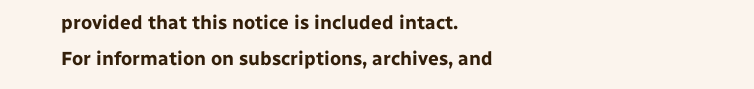provided that this notice is included intact.
For information on subscriptions, archives, and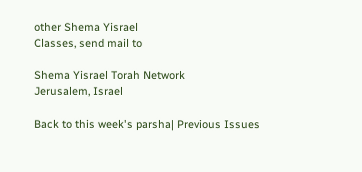other Shema Yisrael
Classes, send mail to

Shema Yisrael Torah Network
Jerusalem, Israel

Back to this week's parsha| Previous Issues